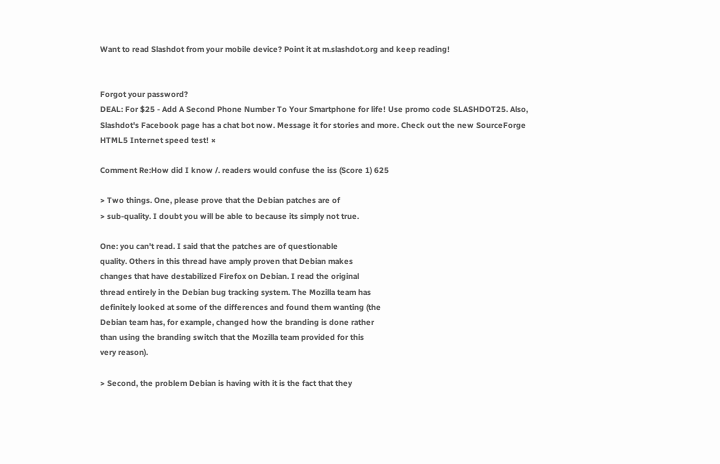Want to read Slashdot from your mobile device? Point it at m.slashdot.org and keep reading!


Forgot your password?
DEAL: For $25 - Add A Second Phone Number To Your Smartphone for life! Use promo code SLASHDOT25. Also, Slashdot's Facebook page has a chat bot now. Message it for stories and more. Check out the new SourceForge HTML5 Internet speed test! ×

Comment Re:How did I know /. readers would confuse the iss (Score 1) 625

> Two things. One, please prove that the Debian patches are of
> sub-quality. I doubt you will be able to because its simply not true.

One: you can't read. I said that the patches are of questionable
quality. Others in this thread have amply proven that Debian makes
changes that have destabilized Firefox on Debian. I read the original
thread entirely in the Debian bug tracking system. The Mozilla team has
definitely looked at some of the differences and found them wanting (the
Debian team has, for example, changed how the branding is done rather
than using the branding switch that the Mozilla team provided for this
very reason).

> Second, the problem Debian is having with it is the fact that they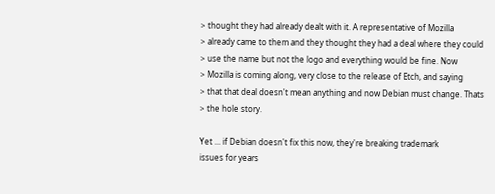> thought they had already dealt with it. A representative of Mozilla
> already came to them and they thought they had a deal where they could
> use the name but not the logo and everything would be fine. Now
> Mozilla is coming along, very close to the release of Etch, and saying
> that that deal doesn't mean anything and now Debian must change. Thats
> the hole story.

Yet ... if Debian doesn't fix this now, they're breaking trademark
issues for years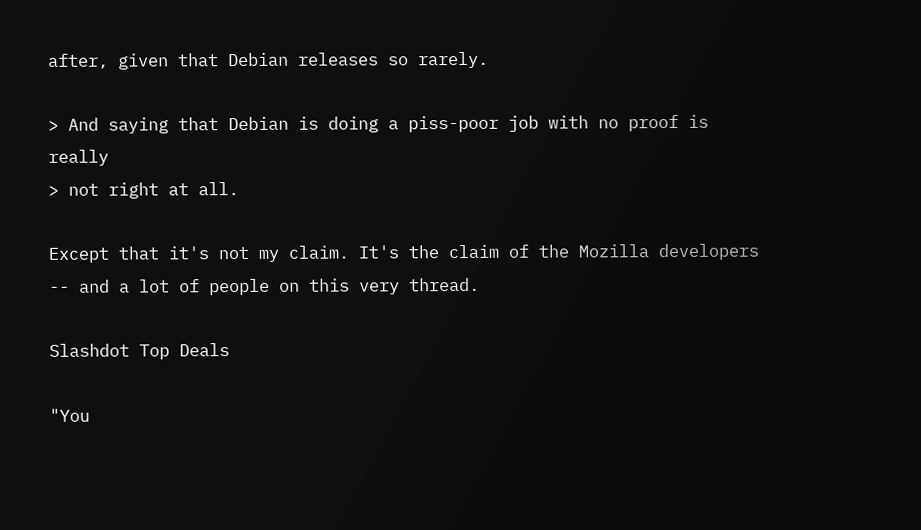after, given that Debian releases so rarely.

> And saying that Debian is doing a piss-poor job with no proof is really
> not right at all.

Except that it's not my claim. It's the claim of the Mozilla developers
-- and a lot of people on this very thread.

Slashdot Top Deals

"You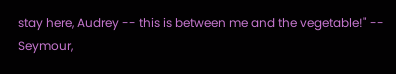stay here, Audrey -- this is between me and the vegetable!" -- Seymour,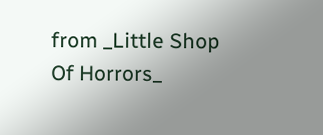from _Little Shop Of Horrors_